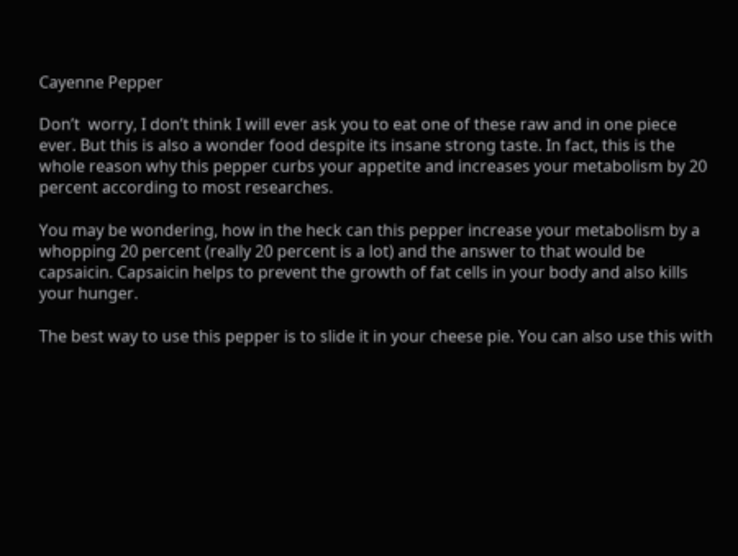Cayenne Pepper

Don’t  worry, I don’t think I will ever ask you to eat one of these raw and in one piece ever. But this is also a wonder food despite its insane strong taste. In fact, this is the whole reason why this pepper curbs your appetite and increases your metabolism by 20 percent according to most researches.

You may be wondering, how in the heck can this pepper increase your metabolism by a whopping 20 percent (really 20 percent is a lot) and the answer to that would be capsaicin. Capsaicin helps to prevent the growth of fat cells in your body and also kills your hunger.

The best way to use this pepper is to slide it in your cheese pie. You can also use this with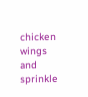chicken wings and sprinkle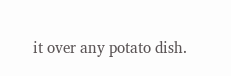it over any potato dish.